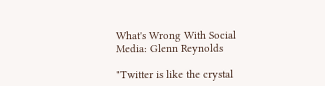What's Wrong With Social Media: Glenn Reynolds

"Twitter is like the crystal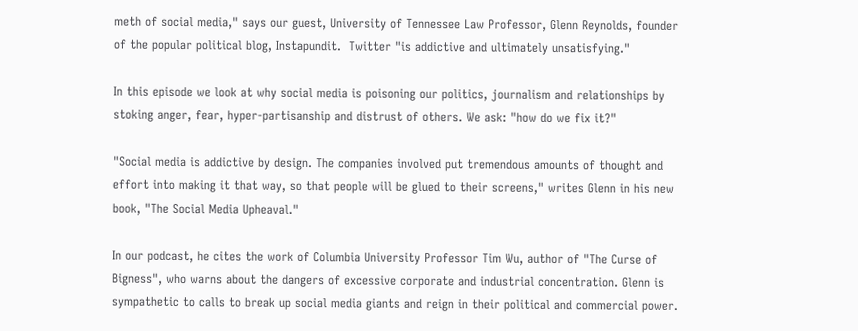meth of social media," says our guest, University of Tennessee Law Professor, Glenn Reynolds, founder of the popular political blog, Instapundit.  Twitter "is addictive and ultimately unsatisfying."

In this episode we look at why social media is poisoning our politics, journalism and relationships by stoking anger, fear, hyper-partisanship and distrust of others. We ask: "how do we fix it?"

"Social media is addictive by design. The companies involved put tremendous amounts of thought and effort into making it that way, so that people will be glued to their screens," writes Glenn in his new book, "The Social Media Upheaval."

In our podcast, he cites the work of Columbia University Professor Tim Wu, author of "The Curse of Bigness", who warns about the dangers of excessive corporate and industrial concentration. Glenn is sympathetic to calls to break up social media giants and reign in their political and commercial power.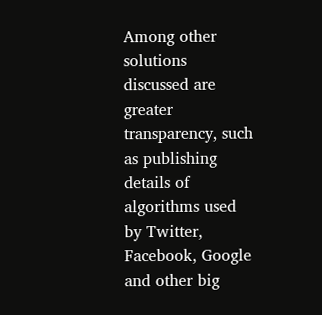Among other solutions discussed are greater transparency, such as publishing details of algorithms used by Twitter, Facebook, Google and other big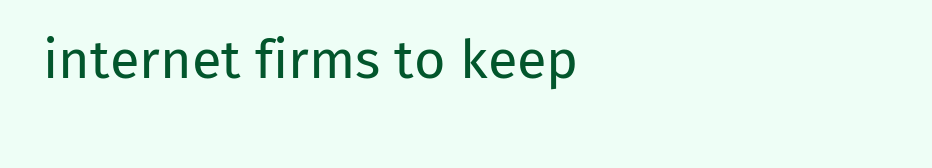internet firms to keep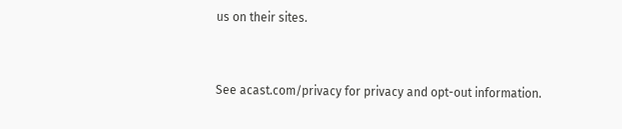us on their sites.


See acast.com/privacy for privacy and opt-out information.